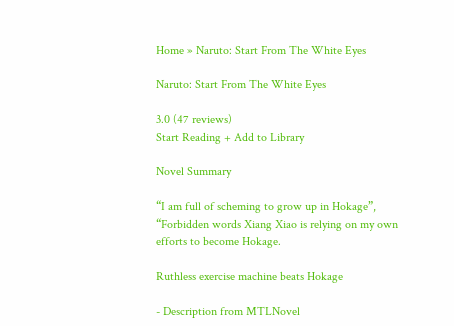Home » Naruto: Start From The White Eyes

Naruto: Start From The White Eyes

3.0 (47 reviews)
Start Reading + Add to Library

Novel Summary

“I am full of scheming to grow up in Hokage”, “Forbidden words Xiang Xiao is relying on my own efforts to become Hokage.

Ruthless exercise machine beats Hokage

- Description from MTLNovel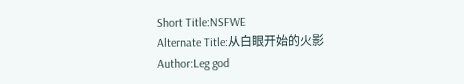Short Title:NSFWE
Alternate Title:从白眼开始的火影
Author:Leg god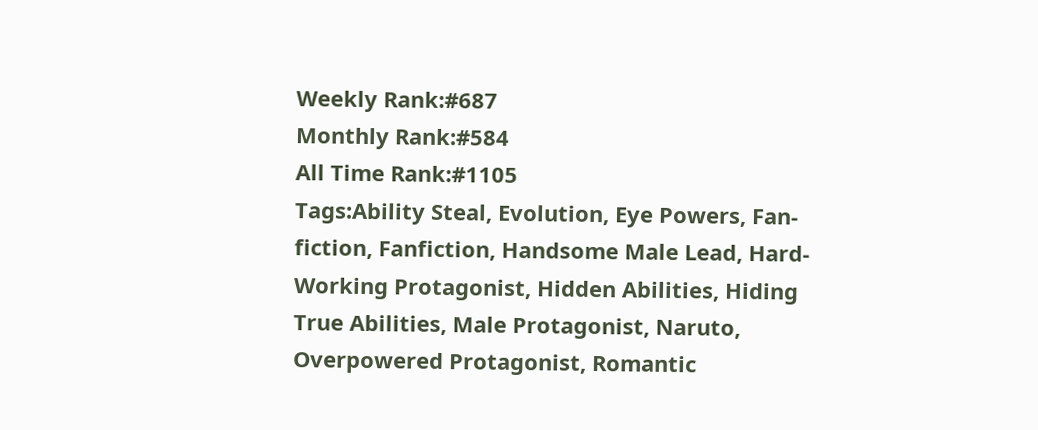Weekly Rank:#687
Monthly Rank:#584
All Time Rank:#1105
Tags:Ability Steal, Evolution, Eye Powers, Fan-fiction, Fanfiction, Handsome Male Lead, Hard-Working Protagonist, Hidden Abilities, Hiding True Abilities, Male Protagonist, Naruto, Overpowered Protagonist, Romantic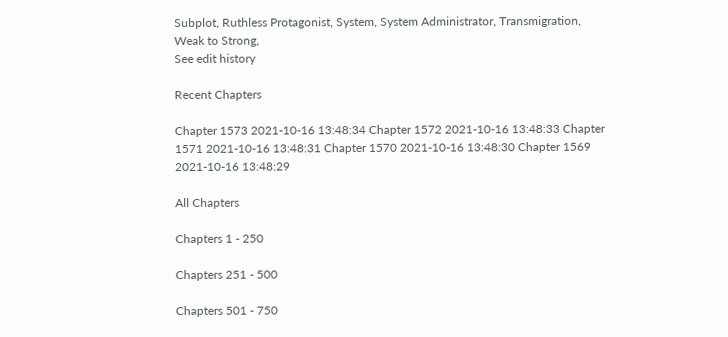Subplot, Ruthless Protagonist, System, System Administrator, Transmigration, Weak to Strong,
See edit history

Recent Chapters

Chapter 1573 2021-10-16 13:48:34 Chapter 1572 2021-10-16 13:48:33 Chapter 1571 2021-10-16 13:48:31 Chapter 1570 2021-10-16 13:48:30 Chapter 1569 2021-10-16 13:48:29

All Chapters

Chapters 1 - 250

Chapters 251 - 500

Chapters 501 - 750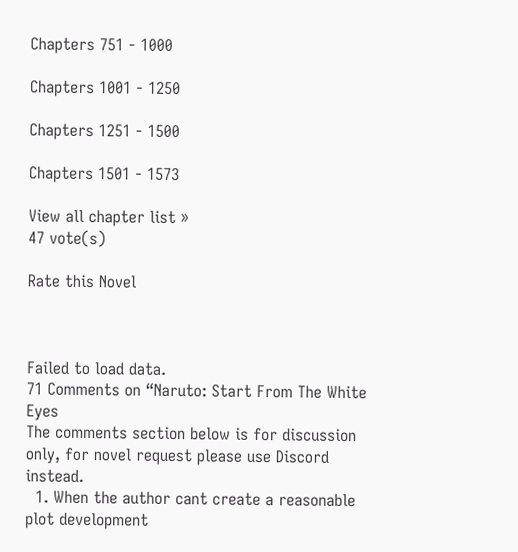Chapters 751 - 1000

Chapters 1001 - 1250

Chapters 1251 - 1500

Chapters 1501 - 1573

View all chapter list »
47 vote(s)

Rate this Novel



Failed to load data.
71 Comments on “Naruto: Start From The White Eyes
The comments section below is for discussion only, for novel request please use Discord instead.
  1. When the author cant create a reasonable plot development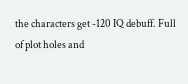the characters get -120 IQ debuff. Full of plot holes and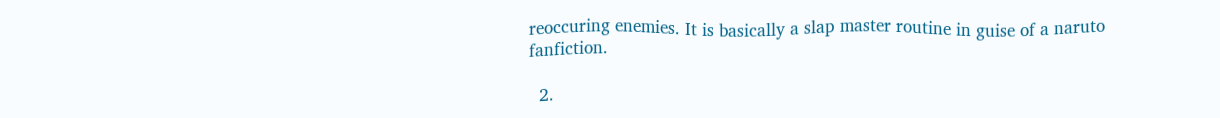reoccuring enemies. It is basically a slap master routine in guise of a naruto fanfiction.

  2.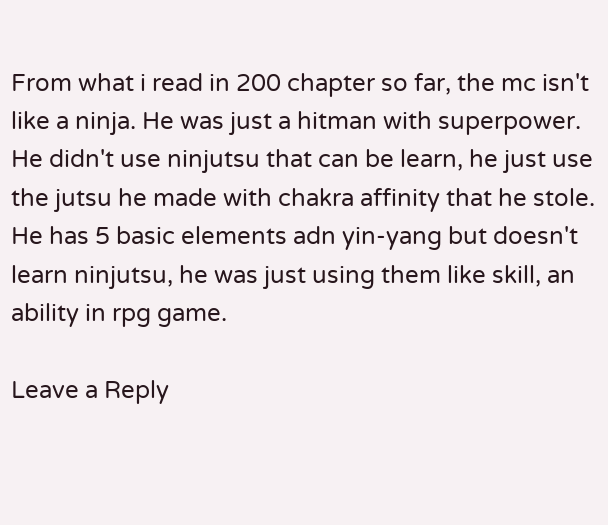From what i read in 200 chapter so far, the mc isn't like a ninja. He was just a hitman with superpower. He didn't use ninjutsu that can be learn, he just use the jutsu he made with chakra affinity that he stole. He has 5 basic elements adn yin-yang but doesn't learn ninjutsu, he was just using them like skill, an ability in rpg game.

Leave a Reply